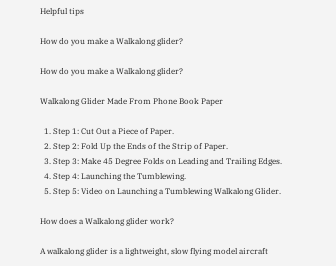Helpful tips

How do you make a Walkalong glider?

How do you make a Walkalong glider?

Walkalong Glider Made From Phone Book Paper

  1. Step 1: Cut Out a Piece of Paper.
  2. Step 2: Fold Up the Ends of the Strip of Paper.
  3. Step 3: Make 45 Degree Folds on Leading and Trailing Edges.
  4. Step 4: Launching the Tumblewing.
  5. Step 5: Video on Launching a Tumblewing Walkalong Glider.

How does a Walkalong glider work?

A walkalong glider is a lightweight, slow flying model aircraft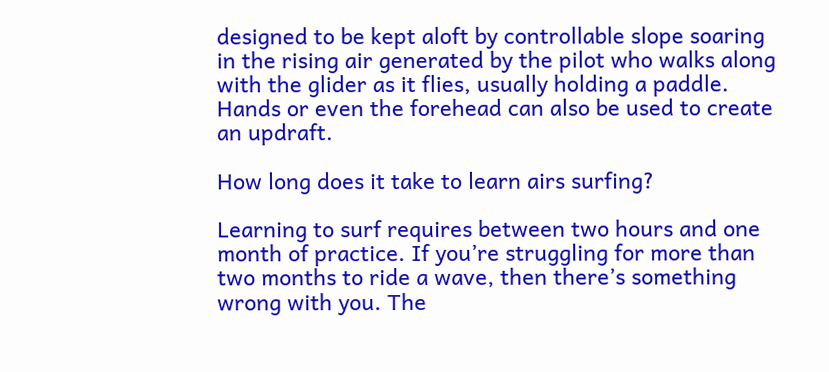designed to be kept aloft by controllable slope soaring in the rising air generated by the pilot who walks along with the glider as it flies, usually holding a paddle. Hands or even the forehead can also be used to create an updraft.

How long does it take to learn airs surfing?

Learning to surf requires between two hours and one month of practice. If you’re struggling for more than two months to ride a wave, then there’s something wrong with you. The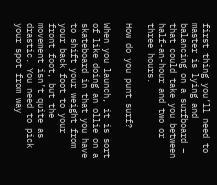first thing you’ll need to master is lying and balancing on a surfboard – that could take you between half-an-hour and two or three hours.

How do you punt surf?

When you launch, it is sort of like doing an ollie on a skateboard in that you have to shift your weight from your back foot to your front foot, but the movement isn’t quite as drastic. You need to pick your spot from way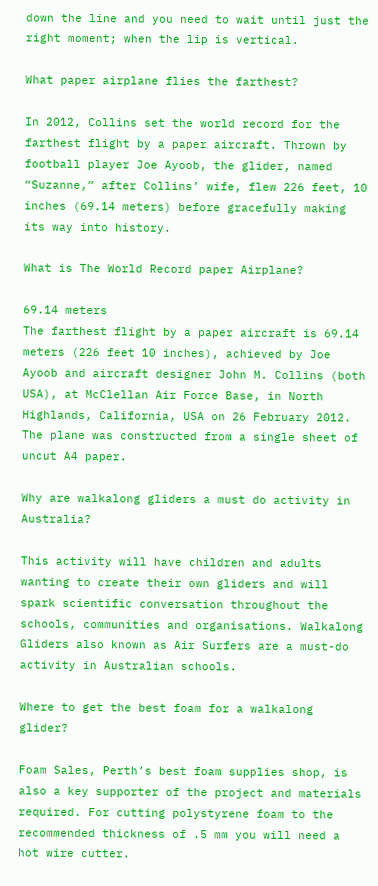down the line and you need to wait until just the right moment; when the lip is vertical.

What paper airplane flies the farthest?

In 2012, Collins set the world record for the farthest flight by a paper aircraft. Thrown by football player Joe Ayoob, the glider, named “Suzanne,” after Collins’ wife, flew 226 feet, 10 inches (69.14 meters) before gracefully making its way into history.

What is The World Record paper Airplane?

69.14 meters
The farthest flight by a paper aircraft is 69.14 meters (226 feet 10 inches), achieved by Joe Ayoob and aircraft designer John M. Collins (both USA), at McClellan Air Force Base, in North Highlands, California, USA on 26 February 2012. The plane was constructed from a single sheet of uncut A4 paper.

Why are walkalong gliders a must do activity in Australia?

This activity will have children and adults wanting to create their own gliders and will spark scientific conversation throughout the schools, communities and organisations. Walkalong Gliders also known as Air Surfers are a must-do activity in Australian schools.

Where to get the best foam for a walkalong glider?

Foam Sales, Perth’s best foam supplies shop, is also a key supporter of the project and materials required. For cutting polystyrene foam to the recommended thickness of .5 mm you will need a hot wire cutter.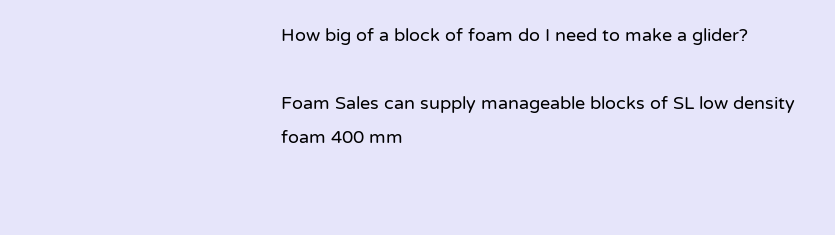How big of a block of foam do I need to make a glider?

Foam Sales can supply manageable blocks of SL low density foam 400 mm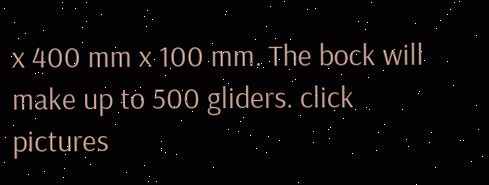x 400 mm x 100 mm. The bock will make up to 500 gliders. click pictures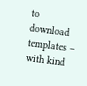to download templates – with kind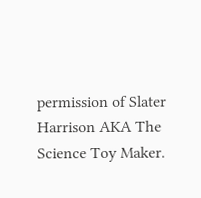permission of Slater Harrison AKA The Science Toy Maker.